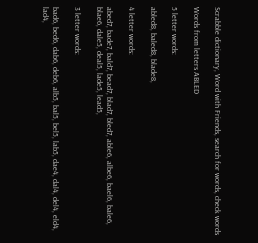Scrabble dictionary, Word with Friends, search for words, check words

Words from letters ABLED

5 letter words:

abled8, baled8, blade8,

4 letter words:

abed7, bade7, bald7, bead7, blad7, bled7, able6, albe6, bael6, bale6, blae6, dale5, deal5, lade5, lead5,

3 letter words:

bad6, bed6, dab6, deb6, alb5, bal5, bel5, lab5, dae4, dal4, del4, eld4, lad4,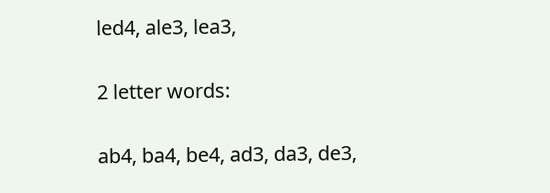led4, ale3, lea3,

2 letter words:

ab4, ba4, be4, ad3, da3, de3,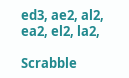ed3, ae2, al2, ea2, el2, la2,

Scrabble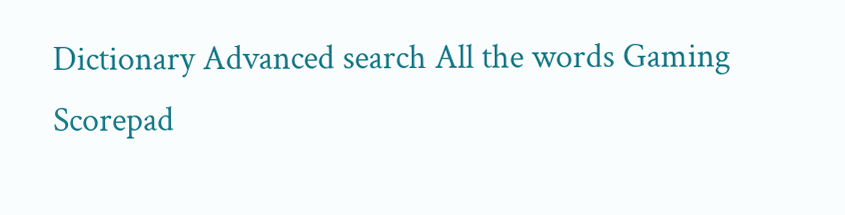Dictionary Advanced search All the words Gaming Scorepad